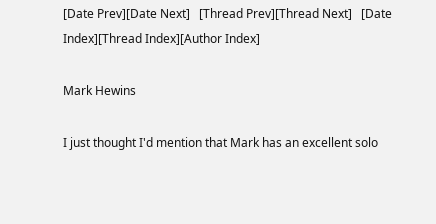[Date Prev][Date Next]   [Thread Prev][Thread Next]   [Date Index][Thread Index][Author Index]

Mark Hewins

I just thought I'd mention that Mark has an excellent solo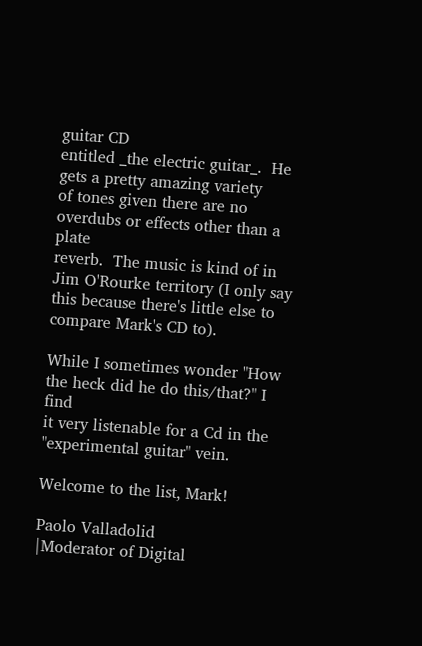guitar CD
entitled _the electric guitar_.  He gets a pretty amazing variety
of tones given there are no overdubs or effects other than a plate
reverb.  The music is kind of in Jim O'Rourke territory (I only say
this because there's little else to compare Mark's CD to).

While I sometimes wonder "How the heck did he do this/that?" I find
it very listenable for a Cd in the "experimental guitar" vein.

Welcome to the list, Mark!

Paolo Valladolid
|Moderator of Digital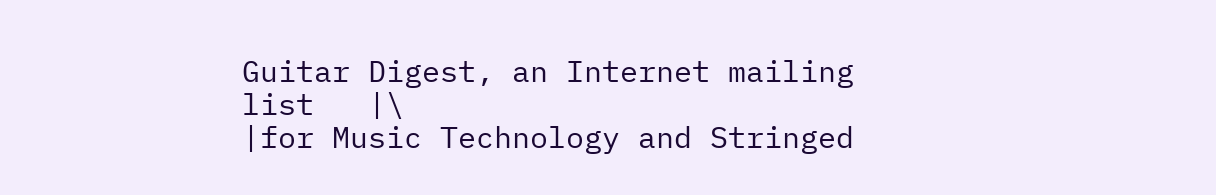Guitar Digest, an Internet mailing list   |\
|for Music Technology and Stringed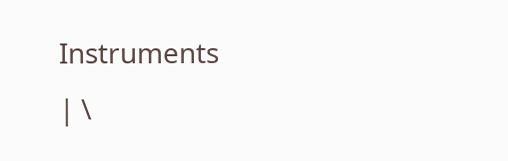Instruments                  | \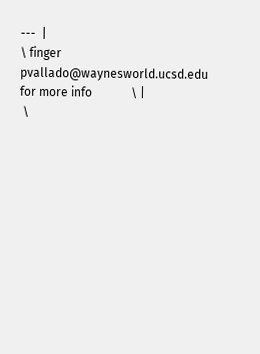---  |
\ finger pvallado@waynesworld.ucsd.edu for more info             \ |
 \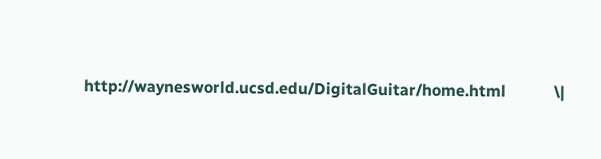http://waynesworld.ucsd.edu/DigitalGuitar/home.html            \|